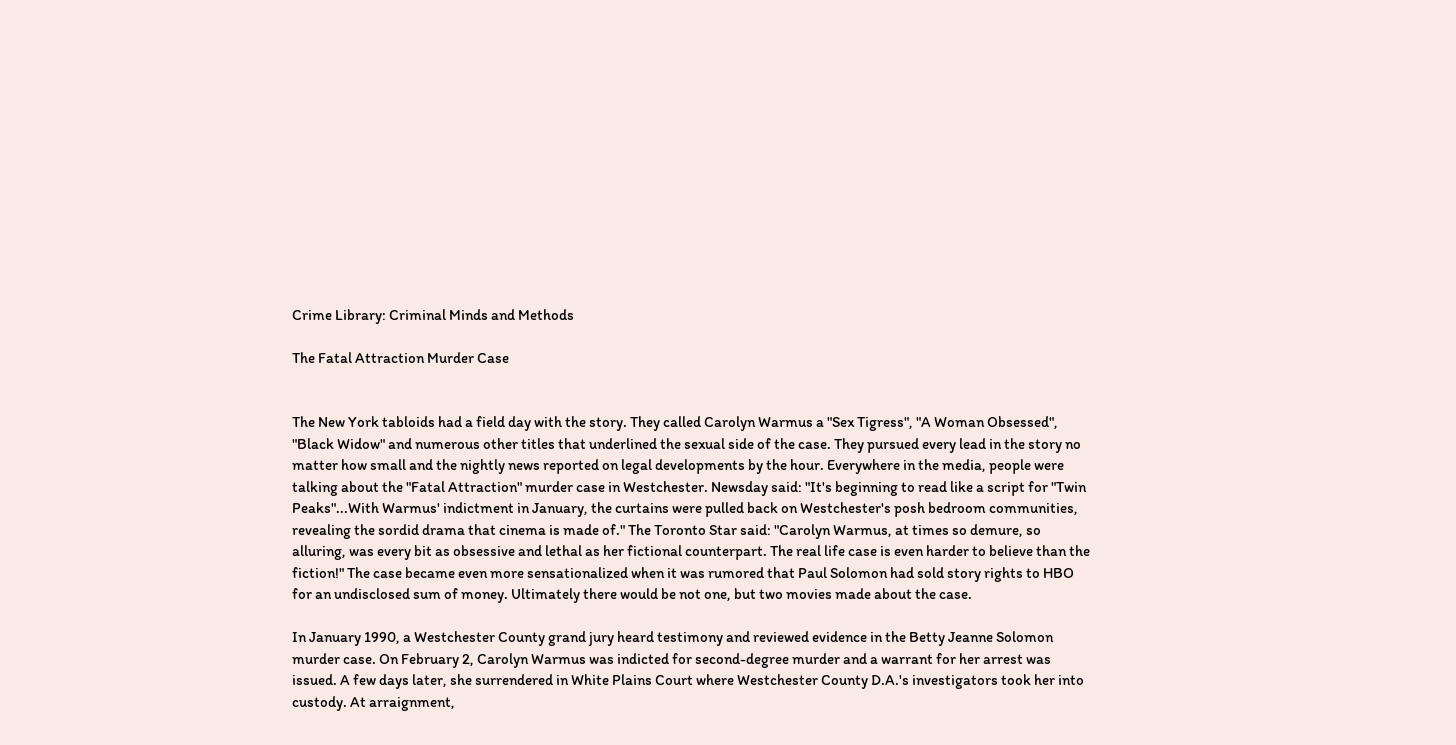Crime Library: Criminal Minds and Methods

The Fatal Attraction Murder Case


The New York tabloids had a field day with the story. They called Carolyn Warmus a "Sex Tigress", "A Woman Obsessed", "Black Widow" and numerous other titles that underlined the sexual side of the case. They pursued every lead in the story no matter how small and the nightly news reported on legal developments by the hour. Everywhere in the media, people were talking about the "Fatal Attraction" murder case in Westchester. Newsday said: "It's beginning to read like a script for "Twin Peaks"...With Warmus' indictment in January, the curtains were pulled back on Westchester's posh bedroom communities, revealing the sordid drama that cinema is made of." The Toronto Star said: "Carolyn Warmus, at times so demure, so alluring, was every bit as obsessive and lethal as her fictional counterpart. The real life case is even harder to believe than the fiction!" The case became even more sensationalized when it was rumored that Paul Solomon had sold story rights to HBO for an undisclosed sum of money. Ultimately there would be not one, but two movies made about the case.

In January 1990, a Westchester County grand jury heard testimony and reviewed evidence in the Betty Jeanne Solomon murder case. On February 2, Carolyn Warmus was indicted for second-degree murder and a warrant for her arrest was issued. A few days later, she surrendered in White Plains Court where Westchester County D.A.'s investigators took her into custody. At arraignment,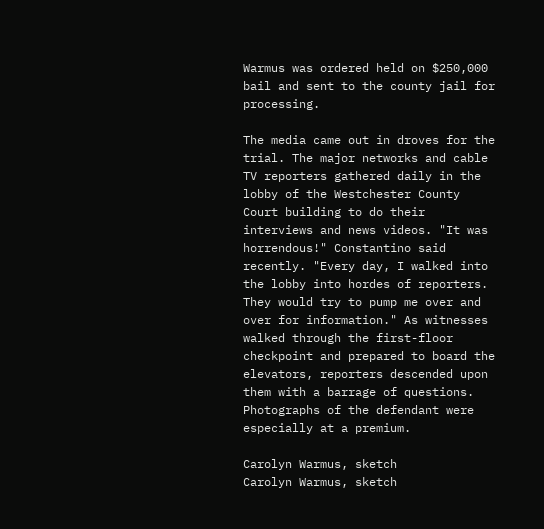Warmus was ordered held on $250,000 bail and sent to the county jail for processing.

The media came out in droves for the trial. The major networks and cable TV reporters gathered daily in the lobby of the Westchester County Court building to do their interviews and news videos. "It was horrendous!" Constantino said recently. "Every day, I walked into the lobby into hordes of reporters. They would try to pump me over and over for information." As witnesses walked through the first-floor checkpoint and prepared to board the elevators, reporters descended upon them with a barrage of questions. Photographs of the defendant were especially at a premium.

Carolyn Warmus, sketch
Carolyn Warmus, sketch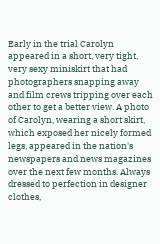Early in the trial Carolyn appeared in a short, very tight, very sexy miniskirt that had photographers snapping away and film crews tripping over each other to get a better view. A photo of Carolyn, wearing a short skirt, which exposed her nicely formed legs, appeared in the nation's newspapers and news magazines over the next few months. Always dressed to perfection in designer clothes,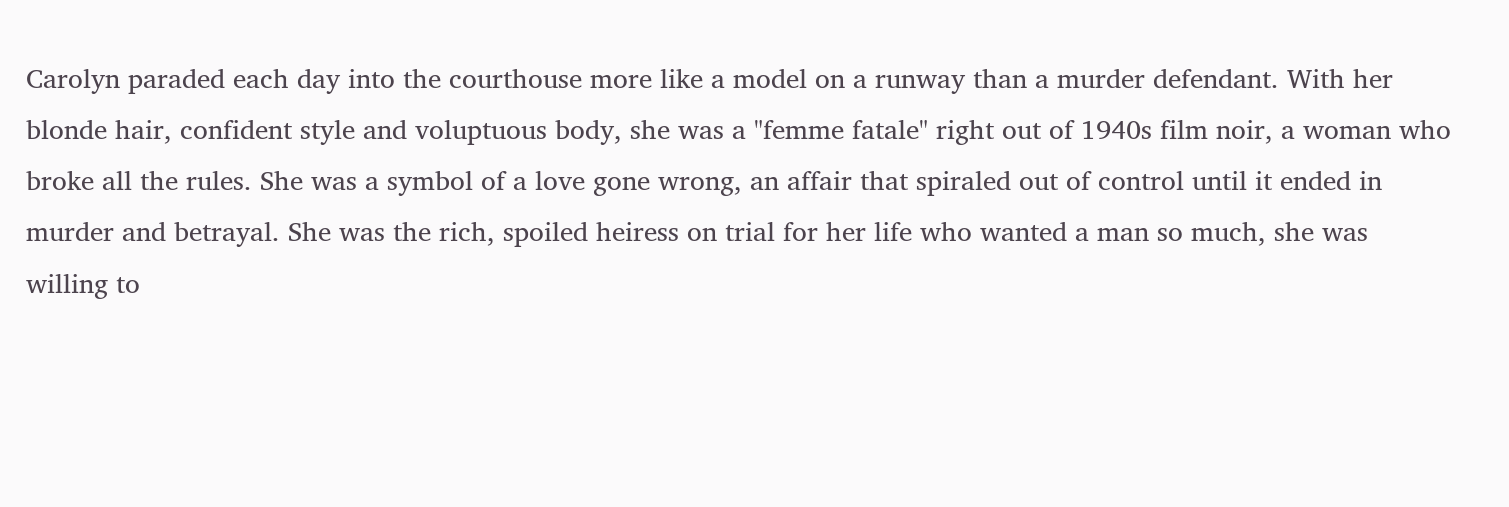Carolyn paraded each day into the courthouse more like a model on a runway than a murder defendant. With her blonde hair, confident style and voluptuous body, she was a "femme fatale" right out of 1940s film noir, a woman who broke all the rules. She was a symbol of a love gone wrong, an affair that spiraled out of control until it ended in murder and betrayal. She was the rich, spoiled heiress on trial for her life who wanted a man so much, she was willing to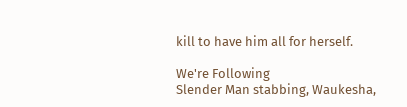kill to have him all for herself.

We're Following
Slender Man stabbing, Waukesha,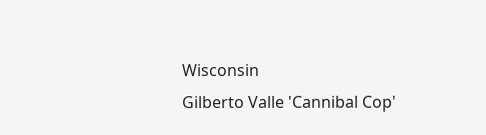Wisconsin
Gilberto Valle 'Cannibal Cop'